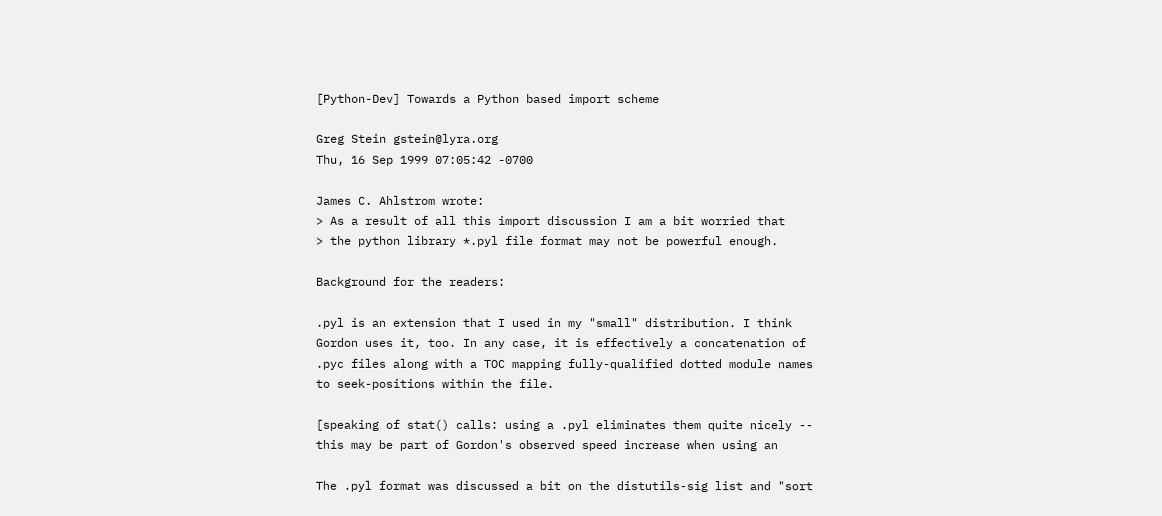[Python-Dev] Towards a Python based import scheme

Greg Stein gstein@lyra.org
Thu, 16 Sep 1999 07:05:42 -0700

James C. Ahlstrom wrote:
> As a result of all this import discussion I am a bit worried that
> the python library *.pyl file format may not be powerful enough.

Background for the readers:

.pyl is an extension that I used in my "small" distribution. I think
Gordon uses it, too. In any case, it is effectively a concatenation of
.pyc files along with a TOC mapping fully-qualified dotted module names
to seek-positions within the file.

[speaking of stat() calls: using a .pyl eliminates them quite nicely --
this may be part of Gordon's observed speed increase when using an

The .pyl format was discussed a bit on the distutils-sig list and "sort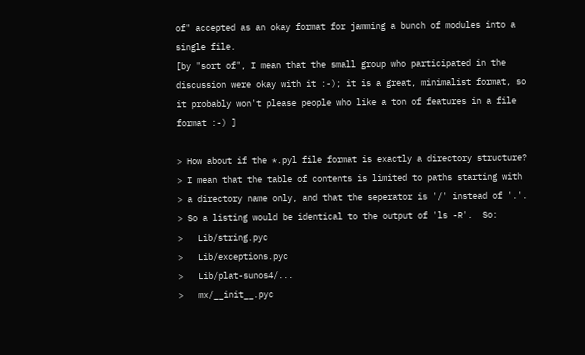of" accepted as an okay format for jamming a bunch of modules into a
single file.
[by "sort of", I mean that the small group who participated in the
discussion were okay with it :-); it is a great, minimalist format, so
it probably won't please people who like a ton of features in a file
format :-) ]

> How about if the *.pyl file format is exactly a directory structure?
> I mean that the table of contents is limited to paths starting with
> a directory name only, and that the seperator is '/' instead of '.'.
> So a listing would be identical to the output of 'ls -R'.  So:
>   Lib/string.pyc
>   Lib/exceptions.pyc
>   Lib/plat-sunos4/...
>   mx/__init__.pyc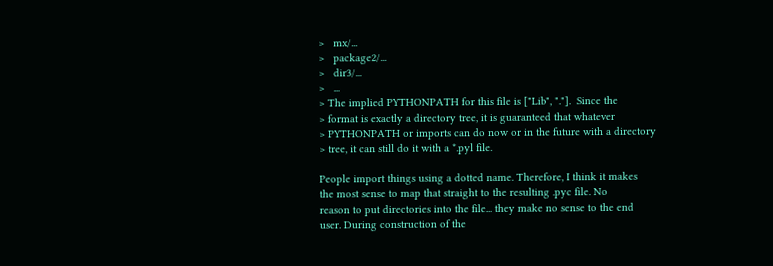>   mx/...
>   package2/...
>   dir3/...
>   ...
> The implied PYTHONPATH for this file is ["Lib", "."].  Since the
> format is exactly a directory tree, it is guaranteed that whatever
> PYTHONPATH or imports can do now or in the future with a directory
> tree, it can still do it with a *.pyl file.

People import things using a dotted name. Therefore, I think it makes
the most sense to map that straight to the resulting .pyc file. No
reason to put directories into the file... they make no sense to the end
user. During construction of the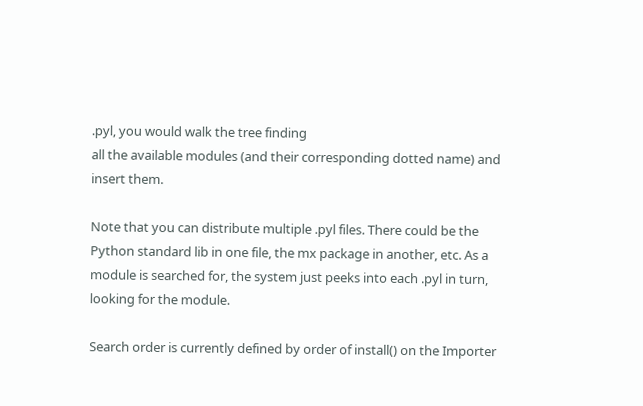.pyl, you would walk the tree finding
all the available modules (and their corresponding dotted name) and
insert them.

Note that you can distribute multiple .pyl files. There could be the
Python standard lib in one file, the mx package in another, etc. As a
module is searched for, the system just peeks into each .pyl in turn,
looking for the module.

Search order is currently defined by order of install() on the Importer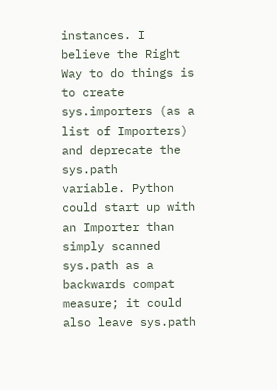instances. I believe the Right Way to do things is to create
sys.importers (as a list of Importers) and deprecate the sys.path
variable. Python could start up with an Importer than simply scanned
sys.path as a backwards compat measure; it could also leave sys.path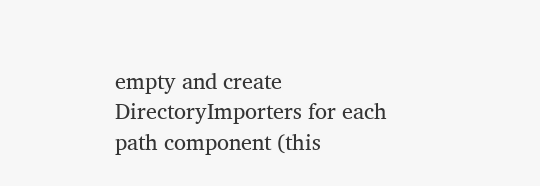empty and create DirectoryImporters for each path component (this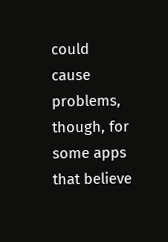could
cause problems, though, for some apps that believe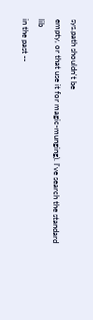sys.path shouldn't be
empty, or that use it for magic-munging). I've search the standard lib
in the past --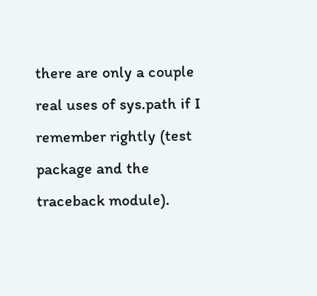there are only a couple real uses of sys.path if I
remember rightly (test package and the traceback module).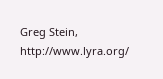Greg Stein, http://www.lyra.org/